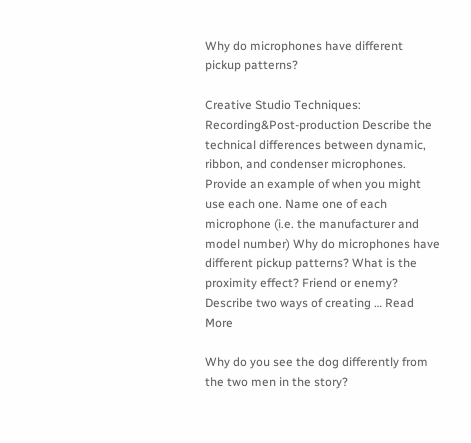Why do microphones have different pickup patterns?

Creative Studio Techniques: Recording&Post-production Describe the technical differences between dynamic, ribbon, and condenser microphones. Provide an example of when you might use each one. Name one of each microphone (i.e. the manufacturer and model number) Why do microphones have different pickup patterns? What is the proximity effect? Friend or enemy? Describe two ways of creating … Read More

Why do you see the dog differently from the two men in the story?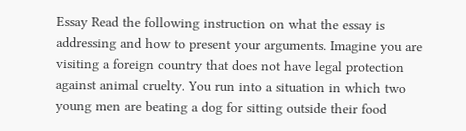Essay Read the following instruction on what the essay is addressing and how to present your arguments. Imagine you are visiting a foreign country that does not have legal protection against animal cruelty. You run into a situation in which two young men are beating a dog for sitting outside their food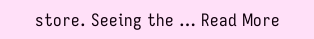store. Seeing the … Read More